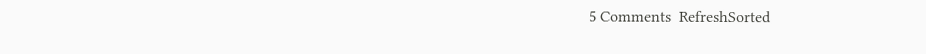5 Comments  RefreshSorted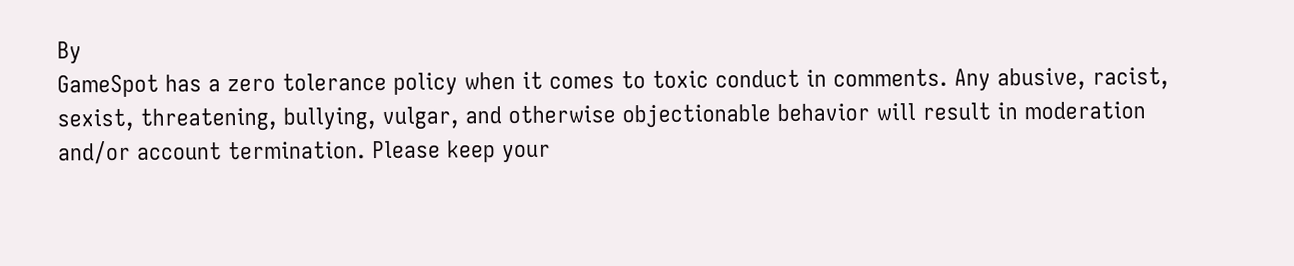By
GameSpot has a zero tolerance policy when it comes to toxic conduct in comments. Any abusive, racist, sexist, threatening, bullying, vulgar, and otherwise objectionable behavior will result in moderation and/or account termination. Please keep your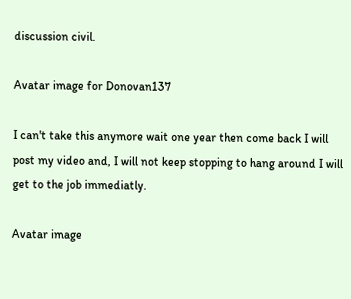discussion civil.

Avatar image for Donovan137

I can't take this anymore wait one year then come back I will post my video and, I will not keep stopping to hang around I will get to the job immediatly.

Avatar image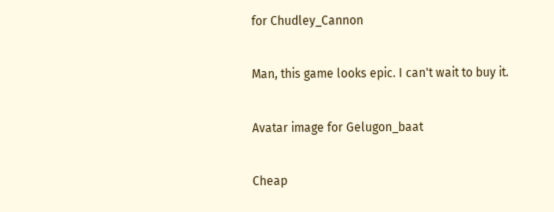for Chudley_Cannon

Man, this game looks epic. I can't wait to buy it.

Avatar image for Gelugon_baat

Cheap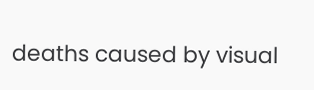deaths caused by visual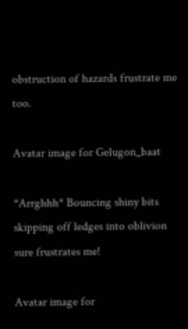obstruction of hazards frustrate me too.

Avatar image for Gelugon_baat

*Arrghhh* Bouncing shiny bits skipping off ledges into oblivion sure frustrates me!

Avatar image for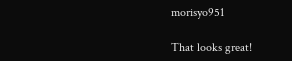morisyo951

That looks great!